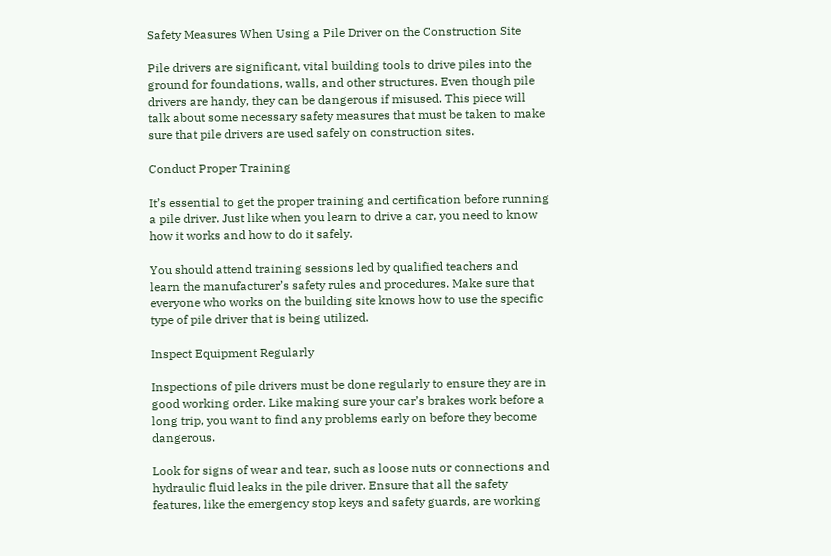Safety Measures When Using a Pile Driver on the Construction Site

Pile drivers are significant, vital building tools to drive piles into the ground for foundations, walls, and other structures. Even though pile drivers are handy, they can be dangerous if misused. This piece will talk about some necessary safety measures that must be taken to make sure that pile drivers are used safely on construction sites.

Conduct Proper Training

It’s essential to get the proper training and certification before running a pile driver. Just like when you learn to drive a car, you need to know how it works and how to do it safely.

You should attend training sessions led by qualified teachers and learn the manufacturer’s safety rules and procedures. Make sure that everyone who works on the building site knows how to use the specific type of pile driver that is being utilized.

Inspect Equipment Regularly

Inspections of pile drivers must be done regularly to ensure they are in good working order. Like making sure your car’s brakes work before a long trip, you want to find any problems early on before they become dangerous.

Look for signs of wear and tear, such as loose nuts or connections and hydraulic fluid leaks in the pile driver. Ensure that all the safety features, like the emergency stop keys and safety guards, are working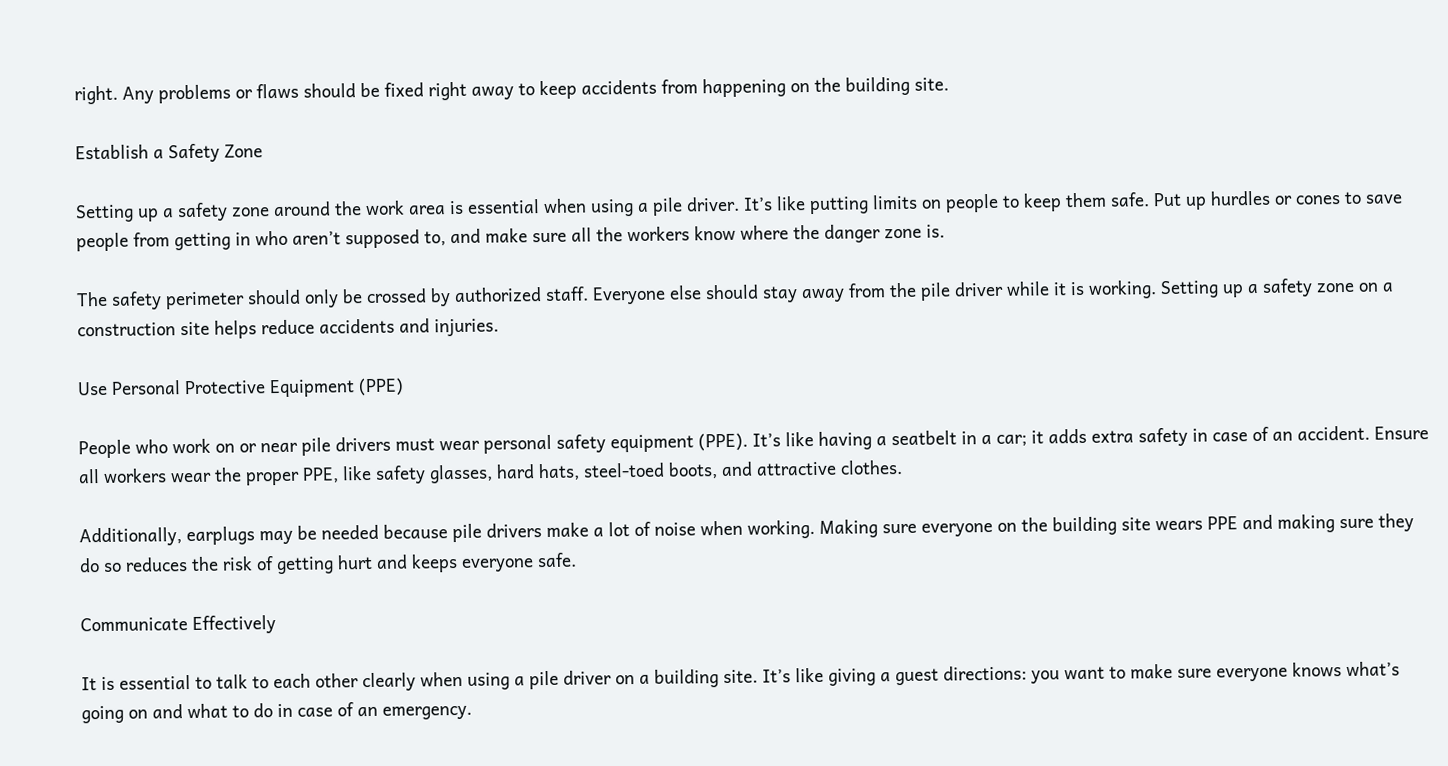right. Any problems or flaws should be fixed right away to keep accidents from happening on the building site.

Establish a Safety Zone

Setting up a safety zone around the work area is essential when using a pile driver. It’s like putting limits on people to keep them safe. Put up hurdles or cones to save people from getting in who aren’t supposed to, and make sure all the workers know where the danger zone is.

The safety perimeter should only be crossed by authorized staff. Everyone else should stay away from the pile driver while it is working. Setting up a safety zone on a construction site helps reduce accidents and injuries.

Use Personal Protective Equipment (PPE)

People who work on or near pile drivers must wear personal safety equipment (PPE). It’s like having a seatbelt in a car; it adds extra safety in case of an accident. Ensure all workers wear the proper PPE, like safety glasses, hard hats, steel-toed boots, and attractive clothes.

Additionally, earplugs may be needed because pile drivers make a lot of noise when working. Making sure everyone on the building site wears PPE and making sure they do so reduces the risk of getting hurt and keeps everyone safe.

Communicate Effectively

It is essential to talk to each other clearly when using a pile driver on a building site. It’s like giving a guest directions: you want to make sure everyone knows what’s going on and what to do in case of an emergency.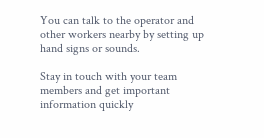You can talk to the operator and other workers nearby by setting up hand signs or sounds.

Stay in touch with your team members and get important information quickly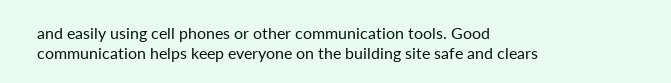and easily using cell phones or other communication tools. Good communication helps keep everyone on the building site safe and clears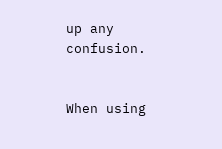up any confusion.


When using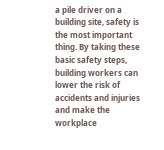a pile driver on a building site, safety is the most important thing. By taking these basic safety steps, building workers can lower the risk of accidents and injuries and make the workplace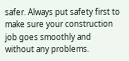safer. Always put safety first to make sure your construction job goes smoothly and without any problems.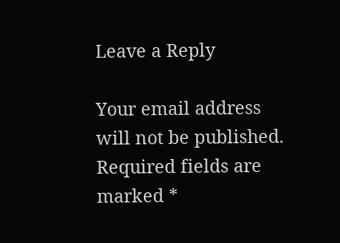Leave a Reply

Your email address will not be published. Required fields are marked *